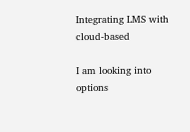Integrating LMS with cloud-based

I am looking into options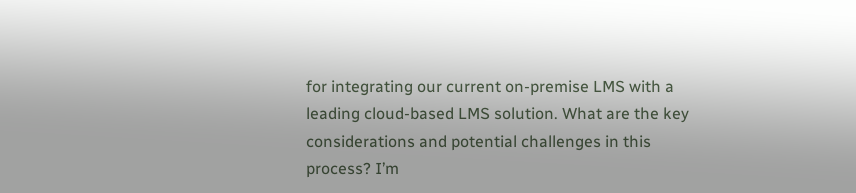for integrating our current on-premise LMS with a leading cloud-based LMS solution. What are the key considerations and potential challenges in this process? I’m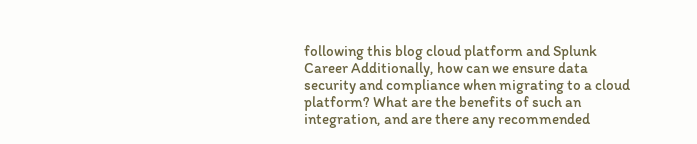following this blog cloud platform and Splunk Career Additionally, how can we ensure data security and compliance when migrating to a cloud platform? What are the benefits of such an integration, and are there any recommended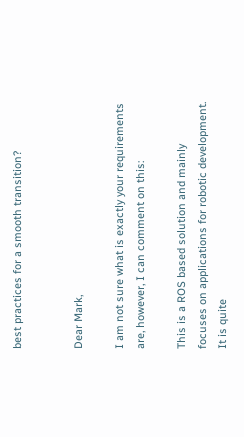best practices for a smooth transition?


Dear Mark,

I am not sure what is exactly your requirements are, however, I can comment on this:

This is a ROS based solution and mainly focuses on applications for robotic development. It is quite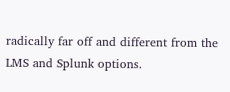radically far off and different from the LMS and Splunk options.